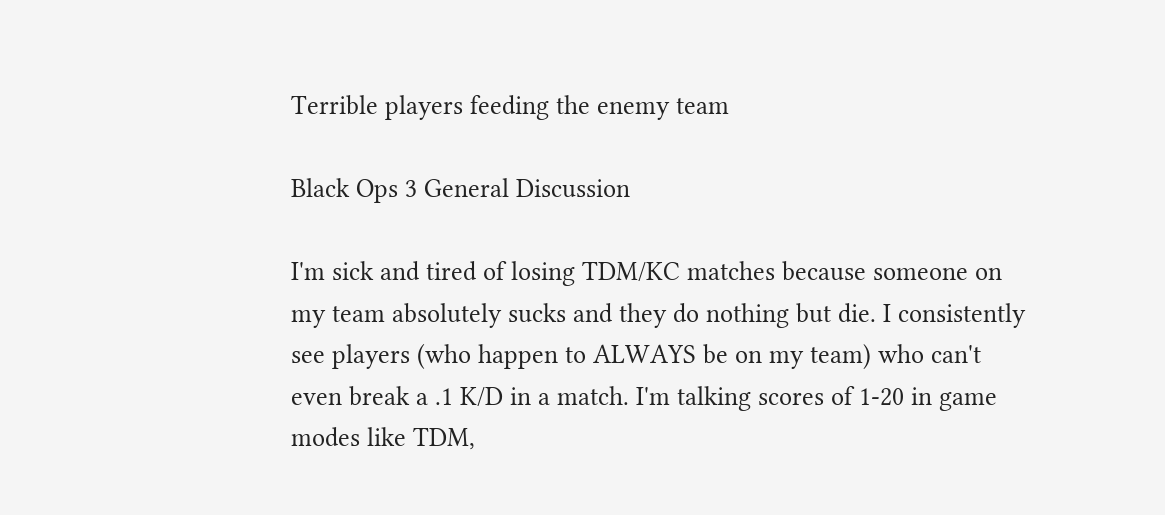Terrible players feeding the enemy team

Black Ops 3 General Discussion

I'm sick and tired of losing TDM/KC matches because someone on my team absolutely sucks and they do nothing but die. I consistently see players (who happen to ALWAYS be on my team) who can't even break a .1 K/D in a match. I'm talking scores of 1-20 in game modes like TDM,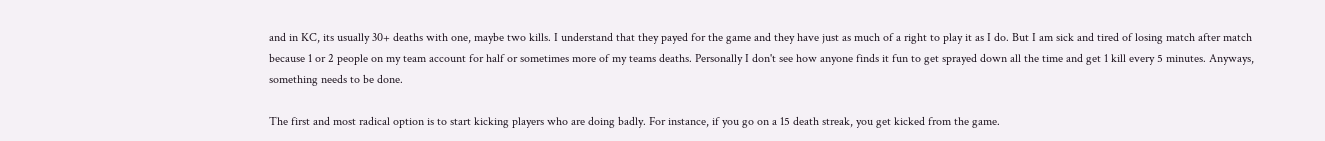and in KC, its usually 30+ deaths with one, maybe two kills. I understand that they payed for the game and they have just as much of a right to play it as I do. But I am sick and tired of losing match after match because 1 or 2 people on my team account for half or sometimes more of my teams deaths. Personally I don't see how anyone finds it fun to get sprayed down all the time and get 1 kill every 5 minutes. Anyways, something needs to be done.

The first and most radical option is to start kicking players who are doing badly. For instance, if you go on a 15 death streak, you get kicked from the game.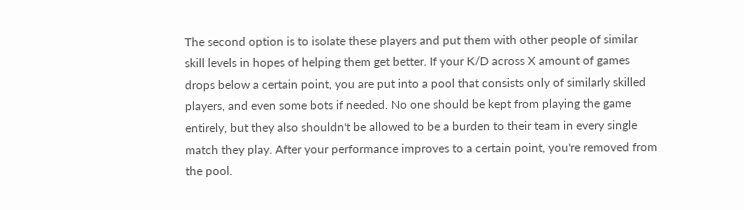The second option is to isolate these players and put them with other people of similar skill levels in hopes of helping them get better. If your K/D across X amount of games drops below a certain point, you are put into a pool that consists only of similarly skilled players, and even some bots if needed. No one should be kept from playing the game entirely, but they also shouldn't be allowed to be a burden to their team in every single match they play. After your performance improves to a certain point, you're removed from the pool.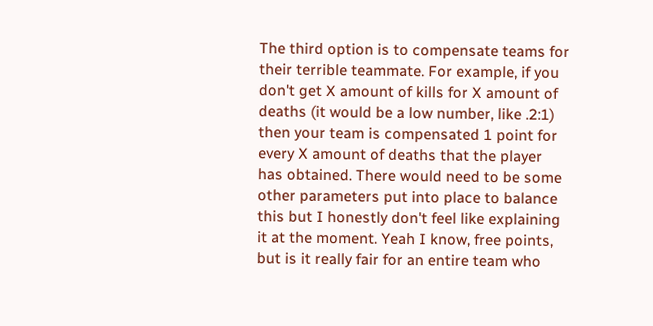The third option is to compensate teams for their terrible teammate. For example, if you don't get X amount of kills for X amount of deaths (it would be a low number, like .2:1) then your team is compensated 1 point for every X amount of deaths that the player has obtained. There would need to be some other parameters put into place to balance this but I honestly don't feel like explaining it at the moment. Yeah I know, free points, but is it really fair for an entire team who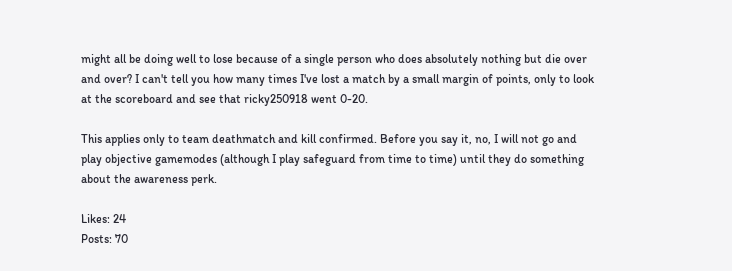might all be doing well to lose because of a single person who does absolutely nothing but die over and over? I can't tell you how many times I've lost a match by a small margin of points, only to look at the scoreboard and see that ricky250918 went 0-20.

This applies only to team deathmatch and kill confirmed. Before you say it, no, I will not go and play objective gamemodes (although I play safeguard from time to time) until they do something about the awareness perk.

Likes: 24
Posts: 70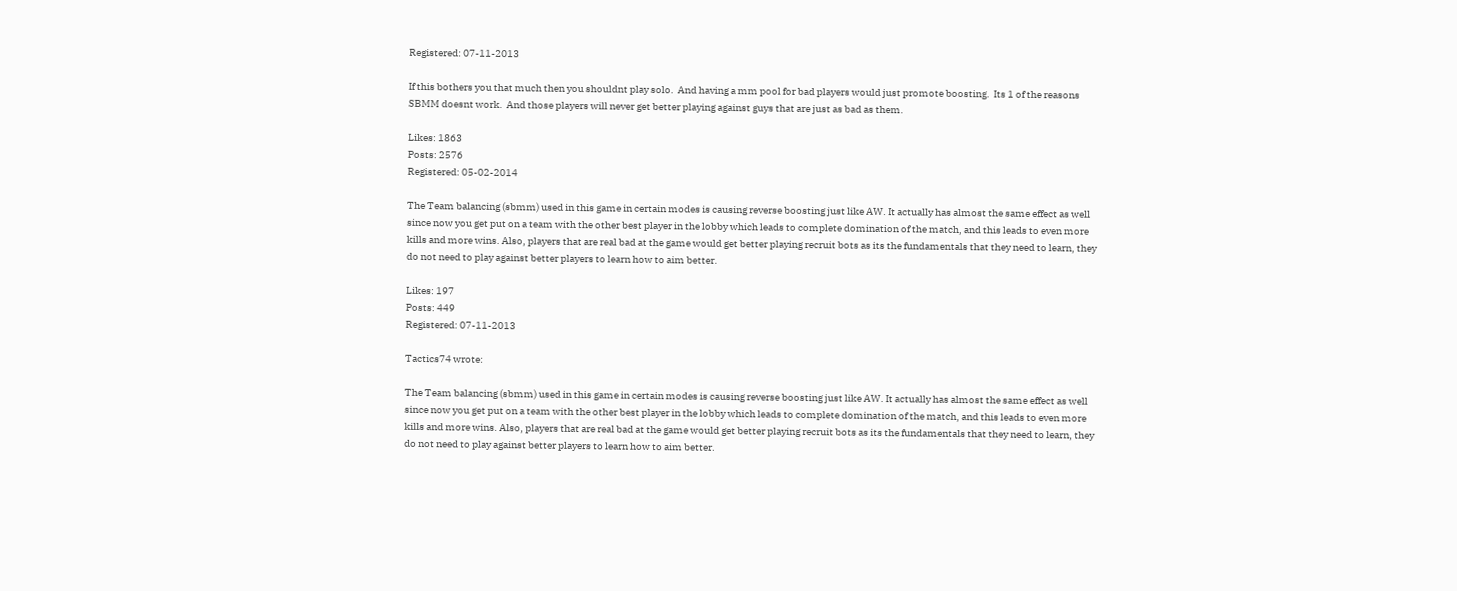Registered: 07-11-2013

If this bothers you that much then you shouldnt play solo.  And having a mm pool for bad players would just promote boosting.  Its 1 of the reasons SBMM doesnt work.  And those players will never get better playing against guys that are just as bad as them.

Likes: 1863
Posts: 2576
Registered: 05-02-2014

The Team balancing (sbmm) used in this game in certain modes is causing reverse boosting just like AW. It actually has almost the same effect as well since now you get put on a team with the other best player in the lobby which leads to complete domination of the match, and this leads to even more kills and more wins. Also, players that are real bad at the game would get better playing recruit bots as its the fundamentals that they need to learn, they do not need to play against better players to learn how to aim better.

Likes: 197
Posts: 449
Registered: 07-11-2013

Tactics74 wrote:

The Team balancing (sbmm) used in this game in certain modes is causing reverse boosting just like AW. It actually has almost the same effect as well since now you get put on a team with the other best player in the lobby which leads to complete domination of the match, and this leads to even more kills and more wins. Also, players that are real bad at the game would get better playing recruit bots as its the fundamentals that they need to learn, they do not need to play against better players to learn how to aim better.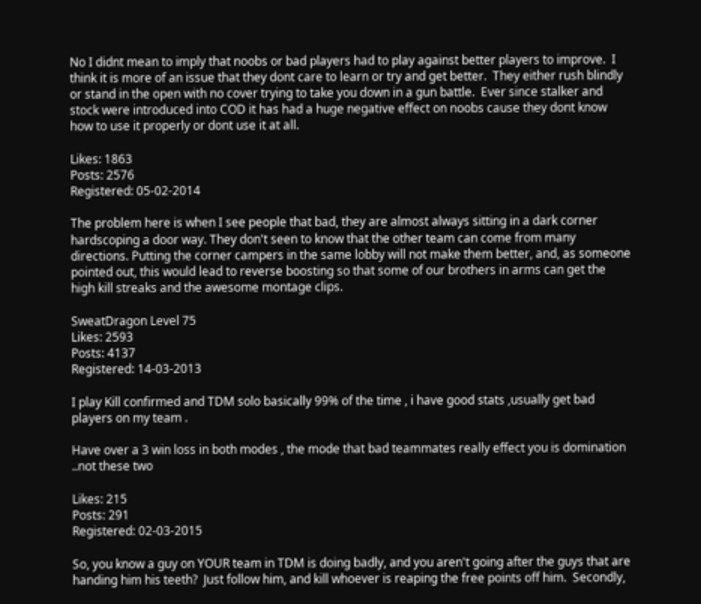No I didnt mean to imply that noobs or bad players had to play against better players to improve.  I think it is more of an issue that they dont care to learn or try and get better.  They either rush blindly or stand in the open with no cover trying to take you down in a gun battle.  Ever since stalker and stock were introduced into COD it has had a huge negative effect on noobs cause they dont know how to use it properly or dont use it at all.

Likes: 1863
Posts: 2576
Registered: 05-02-2014

The problem here is when I see people that bad, they are almost always sitting in a dark corner hardscoping a door way. They don't seen to know that the other team can come from many directions. Putting the corner campers in the same lobby will not make them better, and, as someone pointed out, this would lead to reverse boosting so that some of our brothers in arms can get the high kill streaks and the awesome montage clips.

SweatDragon Level 75
Likes: 2593
Posts: 4137
Registered: 14-03-2013

I play Kill confirmed and TDM solo basically 99% of the time , i have good stats ,usually get bad players on my team .

Have over a 3 win loss in both modes , the mode that bad teammates really effect you is domination ..not these two

Likes: 215
Posts: 291
Registered: 02-03-2015

So, you know a guy on YOUR team in TDM is doing badly, and you aren't going after the guys that are handing him his teeth?  Just follow him, and kill whoever is reaping the free points off him.  Secondly,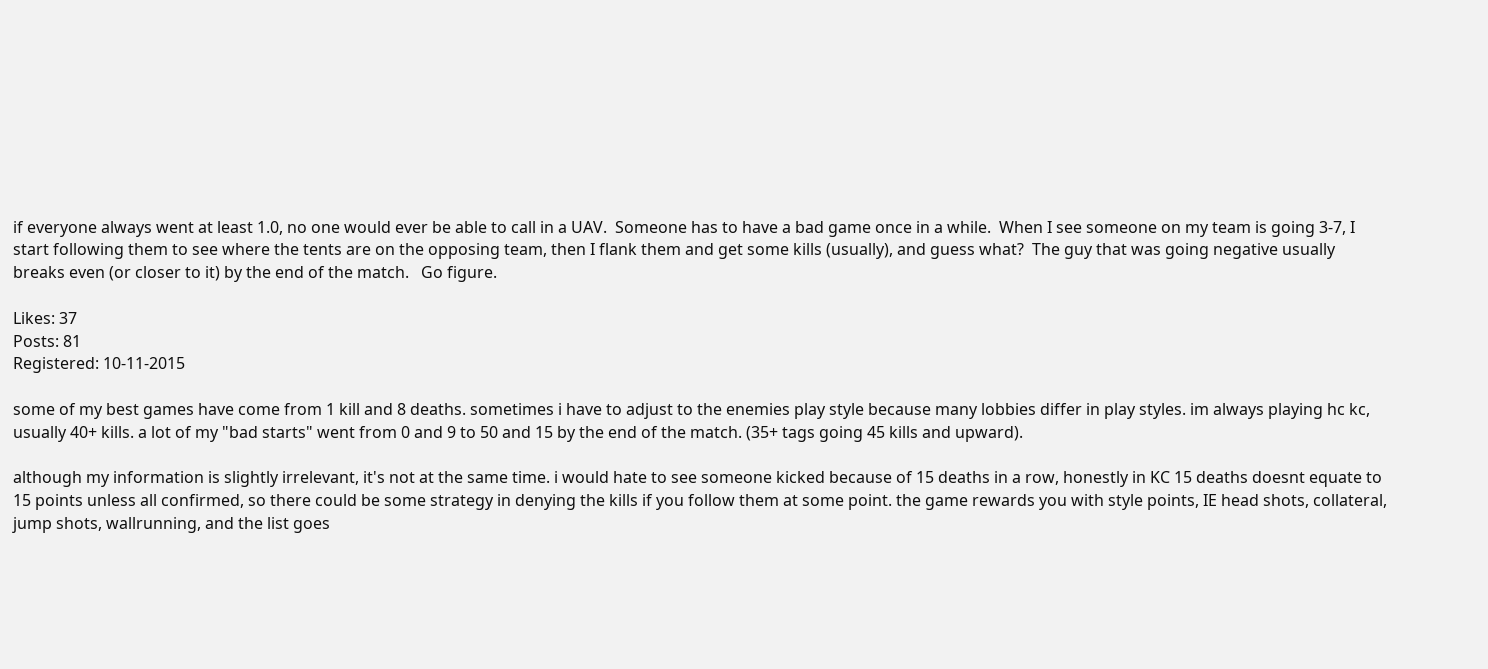if everyone always went at least 1.0, no one would ever be able to call in a UAV.  Someone has to have a bad game once in a while.  When I see someone on my team is going 3-7, I start following them to see where the tents are on the opposing team, then I flank them and get some kills (usually), and guess what?  The guy that was going negative usually breaks even (or closer to it) by the end of the match.   Go figure.

Likes: 37
Posts: 81
Registered: 10-11-2015

some of my best games have come from 1 kill and 8 deaths. sometimes i have to adjust to the enemies play style because many lobbies differ in play styles. im always playing hc kc, usually 40+ kills. a lot of my "bad starts" went from 0 and 9 to 50 and 15 by the end of the match. (35+ tags going 45 kills and upward).

although my information is slightly irrelevant, it's not at the same time. i would hate to see someone kicked because of 15 deaths in a row, honestly in KC 15 deaths doesnt equate to 15 points unless all confirmed, so there could be some strategy in denying the kills if you follow them at some point. the game rewards you with style points, IE head shots, collateral, jump shots, wallrunning, and the list goes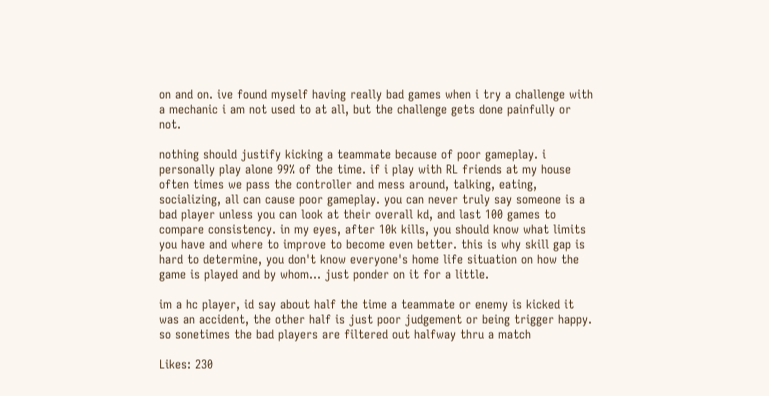on and on. ive found myself having really bad games when i try a challenge with a mechanic i am not used to at all, but the challenge gets done painfully or not.

nothing should justify kicking a teammate because of poor gameplay. i personally play alone 99% of the time. if i play with RL friends at my house often times we pass the controller and mess around, talking, eating, socializing, all can cause poor gameplay. you can never truly say someone is a bad player unless you can look at their overall kd, and last 100 games to compare consistency. in my eyes, after 10k kills, you should know what limits you have and where to improve to become even better. this is why skill gap is hard to determine, you don't know everyone's home life situation on how the game is played and by whom... just ponder on it for a little.

im a hc player, id say about half the time a teammate or enemy is kicked it was an accident, the other half is just poor judgement or being trigger happy. so sonetimes the bad players are filtered out halfway thru a match

Likes: 230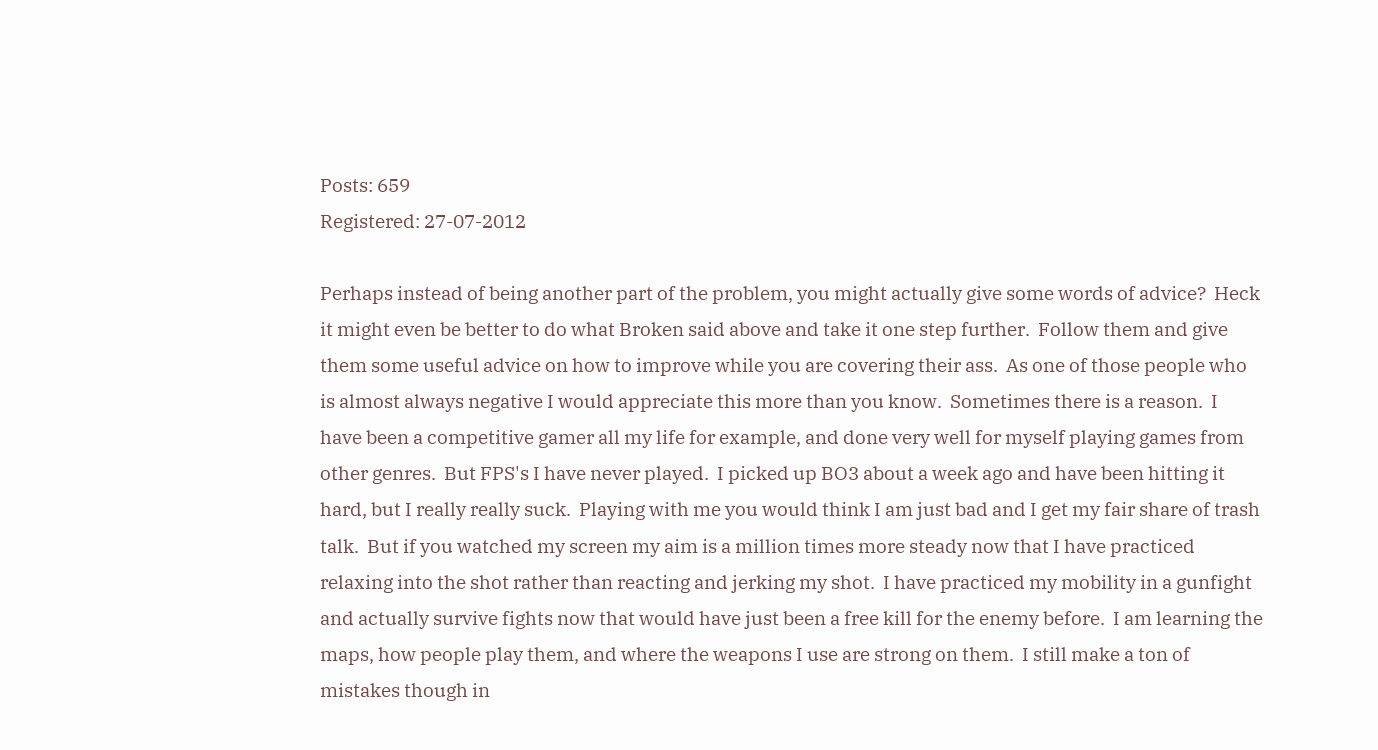Posts: 659
Registered: 27-07-2012

Perhaps instead of being another part of the problem, you might actually give some words of advice?  Heck it might even be better to do what Broken said above and take it one step further.  Follow them and give them some useful advice on how to improve while you are covering their ass.  As one of those people who is almost always negative I would appreciate this more than you know.  Sometimes there is a reason.  I have been a competitive gamer all my life for example, and done very well for myself playing games from other genres.  But FPS's I have never played.  I picked up BO3 about a week ago and have been hitting it hard, but I really really suck.  Playing with me you would think I am just bad and I get my fair share of trash talk.  But if you watched my screen my aim is a million times more steady now that I have practiced relaxing into the shot rather than reacting and jerking my shot.  I have practiced my mobility in a gunfight and actually survive fights now that would have just been a free kill for the enemy before.  I am learning the maps, how people play them, and where the weapons I use are strong on them.  I still make a ton of mistakes though in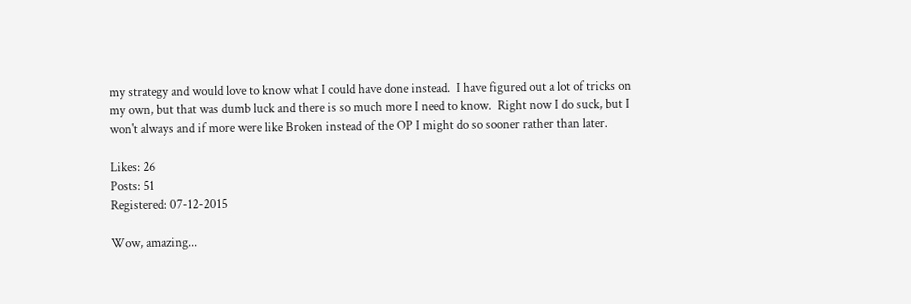my strategy and would love to know what I could have done instead.  I have figured out a lot of tricks on my own, but that was dumb luck and there is so much more I need to know.  Right now I do suck, but I won't always and if more were like Broken instead of the OP I might do so sooner rather than later.

Likes: 26
Posts: 51
Registered: 07-12-2015

Wow, amazing...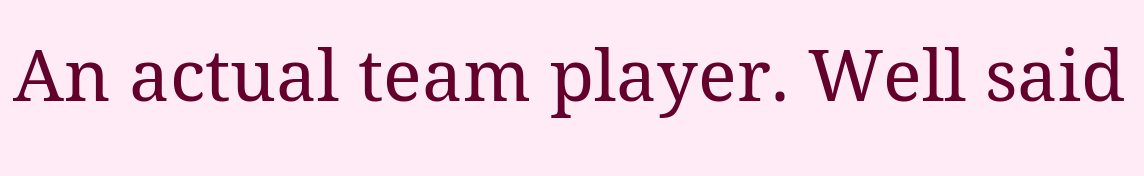An actual team player. Well said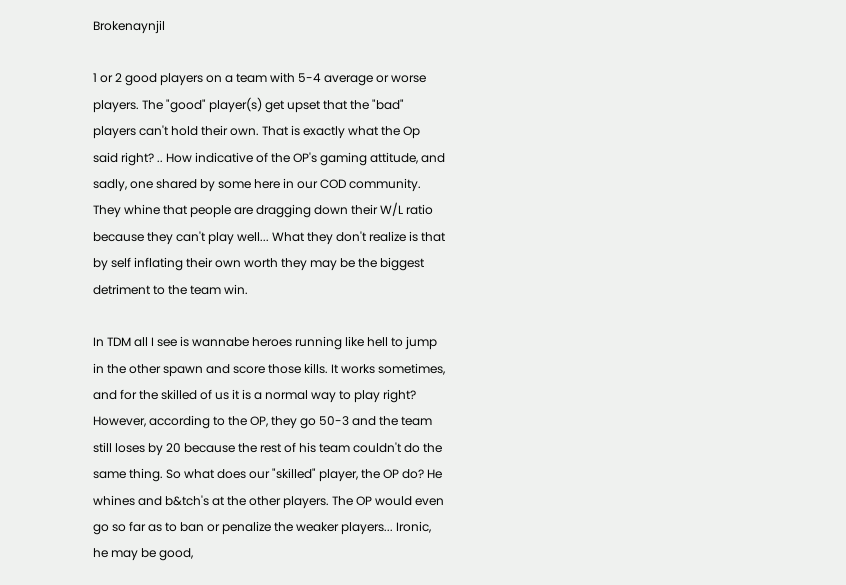Brokenaynjil

1 or 2 good players on a team with 5-4 average or worse players. The "good" player(s) get upset that the "bad" players can't hold their own. That is exactly what the Op said right? .. How indicative of the OP's gaming attitude, and sadly, one shared by some here in our COD community. They whine that people are dragging down their W/L ratio because they can't play well... What they don't realize is that by self inflating their own worth they may be the biggest detriment to the team win.

In TDM all I see is wannabe heroes running like hell to jump in the other spawn and score those kills. It works sometimes, and for the skilled of us it is a normal way to play right? However, according to the OP, they go 50-3 and the team still loses by 20 because the rest of his team couldn't do the same thing. So what does our "skilled" player, the OP do? He whines and b&tch's at the other players. The OP would even go so far as to ban or penalize the weaker players... Ironic, he may be good,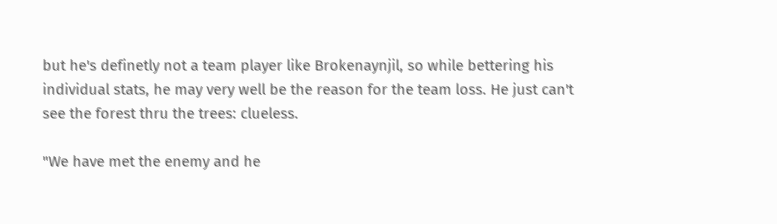but he's definetly not a team player like Brokenaynjil, so while bettering his individual stats, he may very well be the reason for the team loss. He just can't see the forest thru the trees: clueless.

"We have met the enemy and he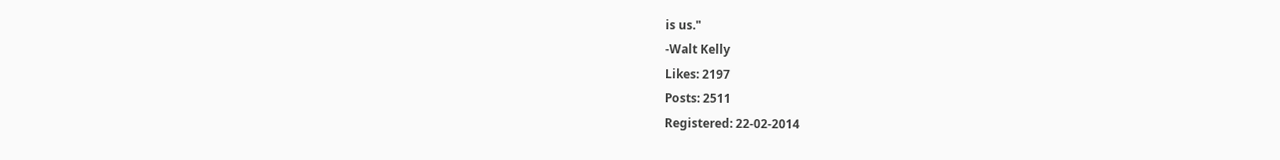is us."
-Walt Kelly
Likes: 2197
Posts: 2511
Registered: 22-02-2014